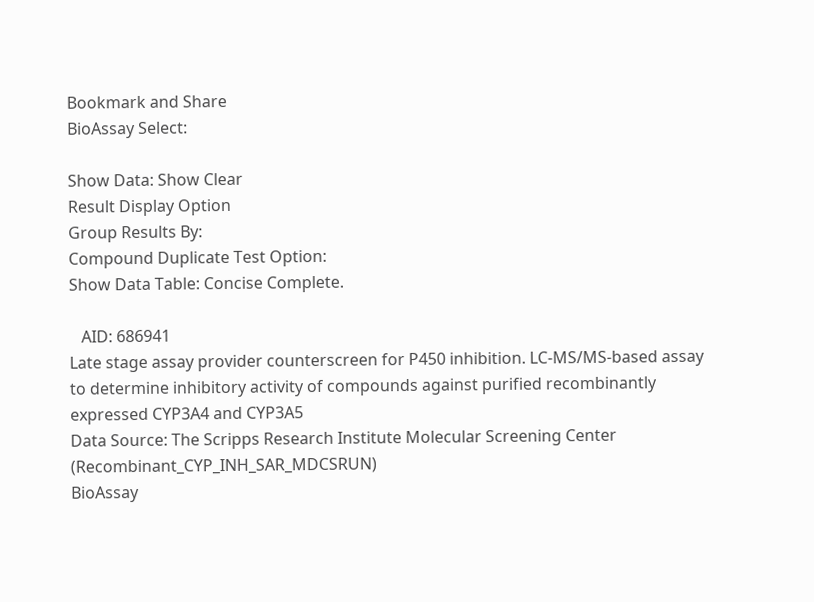Bookmark and Share
BioAssay Select:

Show Data: Show Clear
Result Display Option
Group Results By:
Compound Duplicate Test Option:
Show Data Table: Concise Complete.

   AID: 686941
Late stage assay provider counterscreen for P450 inhibition. LC-MS/MS-based assay to determine inhibitory activity of compounds against purified recombinantly expressed CYP3A4 and CYP3A5
Data Source: The Scripps Research Institute Molecular Screening Center (Recombinant_CYP_INH_SAR_MDCSRUN)
BioAssay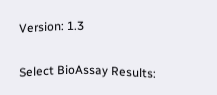Version: 1.3

Select BioAssay Results: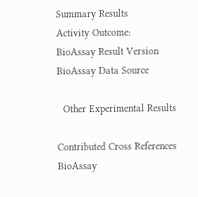Summary Results
Activity Outcome:
BioAssay Result Version
BioAssay Data Source

  Other Experimental Results

Contributed Cross References
BioAssay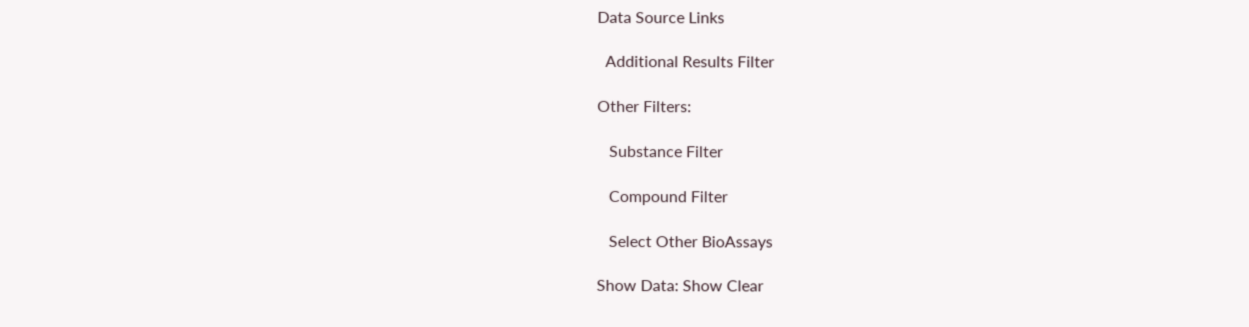Data Source Links

  Additional Results Filter

Other Filters:

   Substance Filter

   Compound Filter

   Select Other BioAssays

Show Data: Show Clear